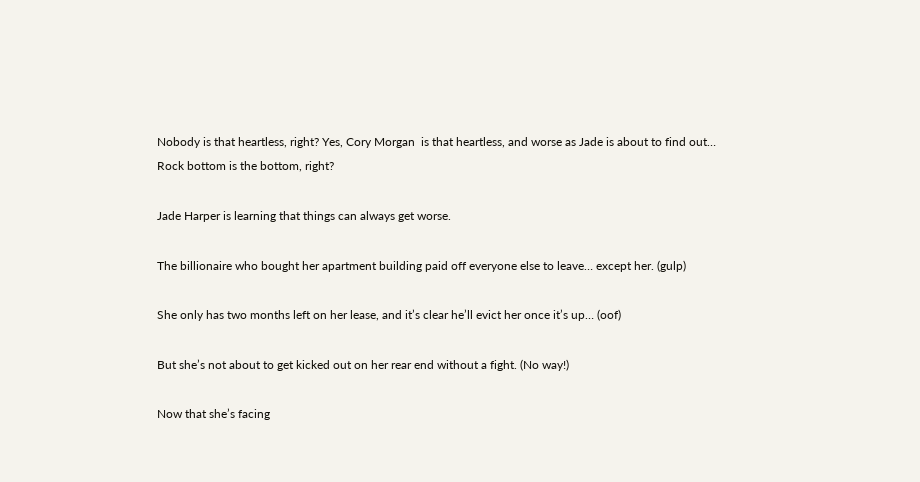Nobody is that heartless, right? Yes, Cory Morgan  is that heartless, and worse as Jade is about to find out…
Rock bottom is the bottom, right?

Jade Harper is learning that things can always get worse.

The billionaire who bought her apartment building paid off everyone else to leave… except her. (gulp)

She only has two months left on her lease, and it’s clear he’ll evict her once it’s up… (oof)

But she’s not about to get kicked out on her rear end without a fight. (No way!)

Now that she’s facing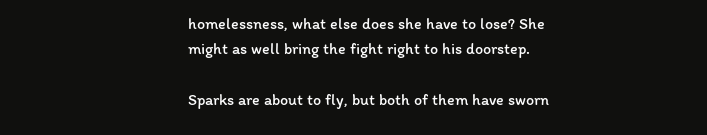homelessness, what else does she have to lose? She might as well bring the fight right to his doorstep.

Sparks are about to fly, but both of them have sworn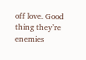off love. Good thing they’re enemies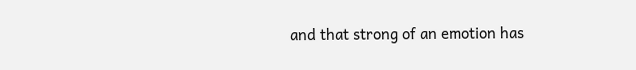and that strong of an emotion has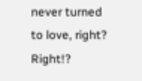never turned to love, right? Right!?